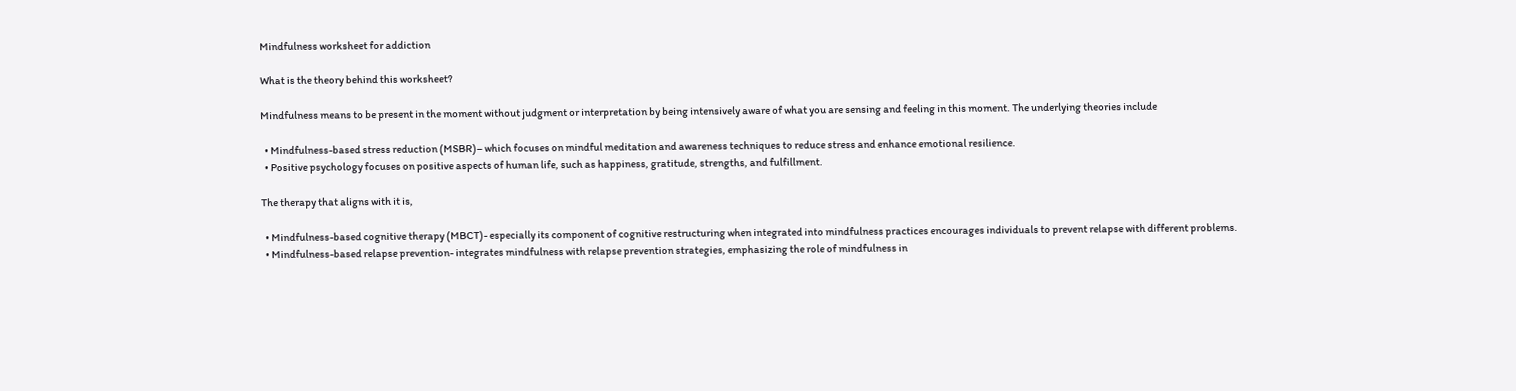Mindfulness worksheet for addiction

What is the theory behind this worksheet?

Mindfulness means to be present in the moment without judgment or interpretation by being intensively aware of what you are sensing and feeling in this moment. The underlying theories include

  • Mindfulness-based stress reduction (MSBR)– which focuses on mindful meditation and awareness techniques to reduce stress and enhance emotional resilience.
  • Positive psychology focuses on positive aspects of human life, such as happiness, gratitude, strengths, and fulfillment.

The therapy that aligns with it is,

  • Mindfulness-based cognitive therapy (MBCT)- especially its component of cognitive restructuring when integrated into mindfulness practices encourages individuals to prevent relapse with different problems.
  • Mindfulness-based relapse prevention- integrates mindfulness with relapse prevention strategies, emphasizing the role of mindfulness in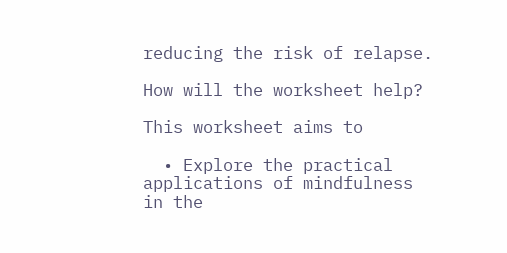reducing the risk of relapse.

How will the worksheet help?

This worksheet aims to

  • Explore the practical applications of mindfulness in the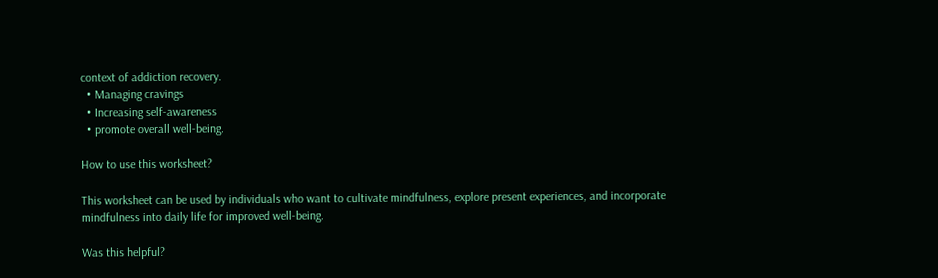context of addiction recovery.
  • Managing cravings
  • Increasing self-awareness
  • promote overall well-being.

How to use this worksheet?

This worksheet can be used by individuals who want to cultivate mindfulness, explore present experiences, and incorporate mindfulness into daily life for improved well-being.

Was this helpful?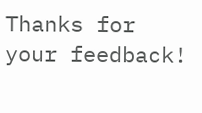Thanks for your feedback!